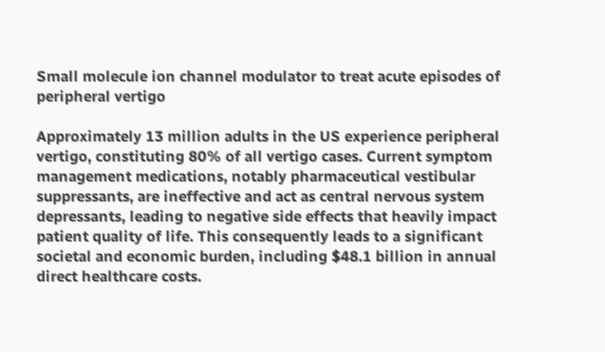Small molecule ion channel modulator to treat acute episodes of peripheral vertigo

Approximately 13 million adults in the US experience peripheral vertigo, constituting 80% of all vertigo cases. Current symptom management medications, notably pharmaceutical vestibular suppressants, are ineffective and act as central nervous system depressants, leading to negative side effects that heavily impact patient quality of life. This consequently leads to a significant societal and economic burden, including $48.1 billion in annual direct healthcare costs.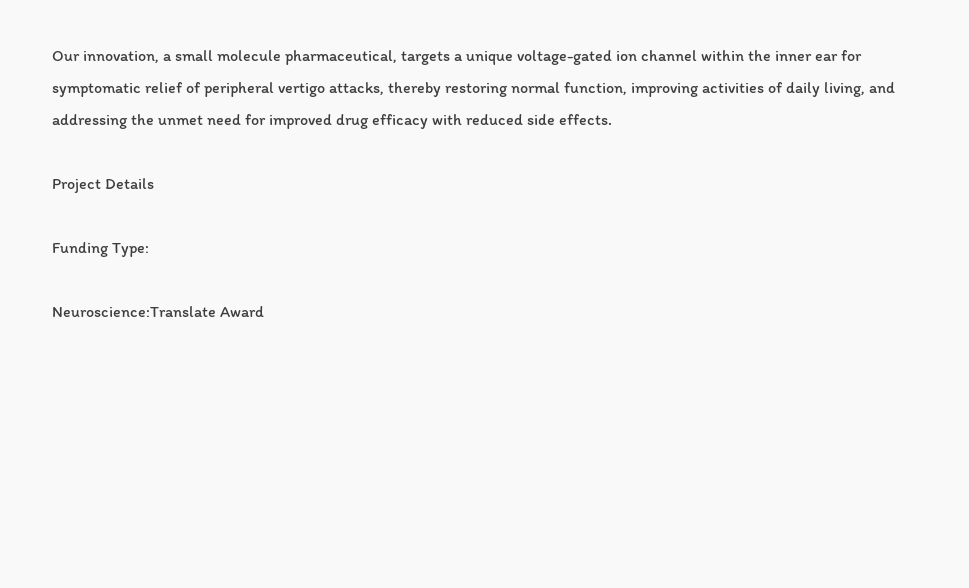Our innovation, a small molecule pharmaceutical, targets a unique voltage-gated ion channel within the inner ear for symptomatic relief of peripheral vertigo attacks, thereby restoring normal function, improving activities of daily living, and addressing the unmet need for improved drug efficacy with reduced side effects.

Project Details

Funding Type:

Neuroscience:Translate Award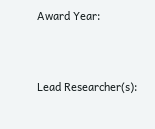Award Year:


Lead Researcher(s):